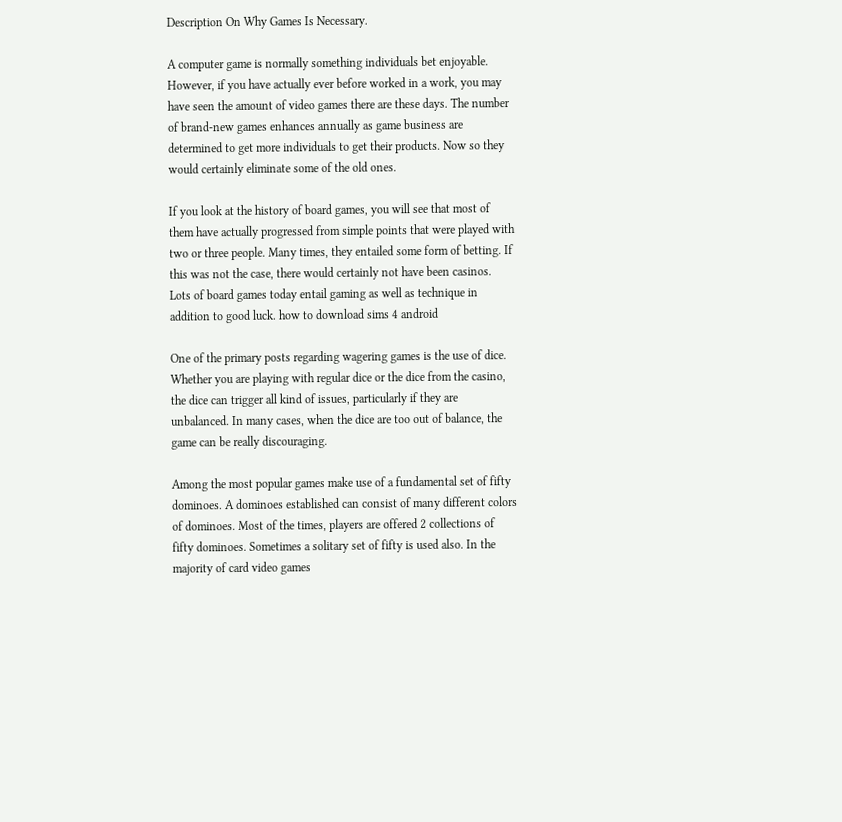Description On Why Games Is Necessary.

A computer game is normally something individuals bet enjoyable. However, if you have actually ever before worked in a work, you may have seen the amount of video games there are these days. The number of brand-new games enhances annually as game business are determined to get more individuals to get their products. Now so they would certainly eliminate some of the old ones.

If you look at the history of board games, you will see that most of them have actually progressed from simple points that were played with two or three people. Many times, they entailed some form of betting. If this was not the case, there would certainly not have been casinos. Lots of board games today entail gaming as well as technique in addition to good luck. how to download sims 4 android

One of the primary posts regarding wagering games is the use of dice. Whether you are playing with regular dice or the dice from the casino, the dice can trigger all kind of issues, particularly if they are unbalanced. In many cases, when the dice are too out of balance, the game can be really discouraging.

Among the most popular games make use of a fundamental set of fifty dominoes. A dominoes established can consist of many different colors of dominoes. Most of the times, players are offered 2 collections of fifty dominoes. Sometimes a solitary set of fifty is used also. In the majority of card video games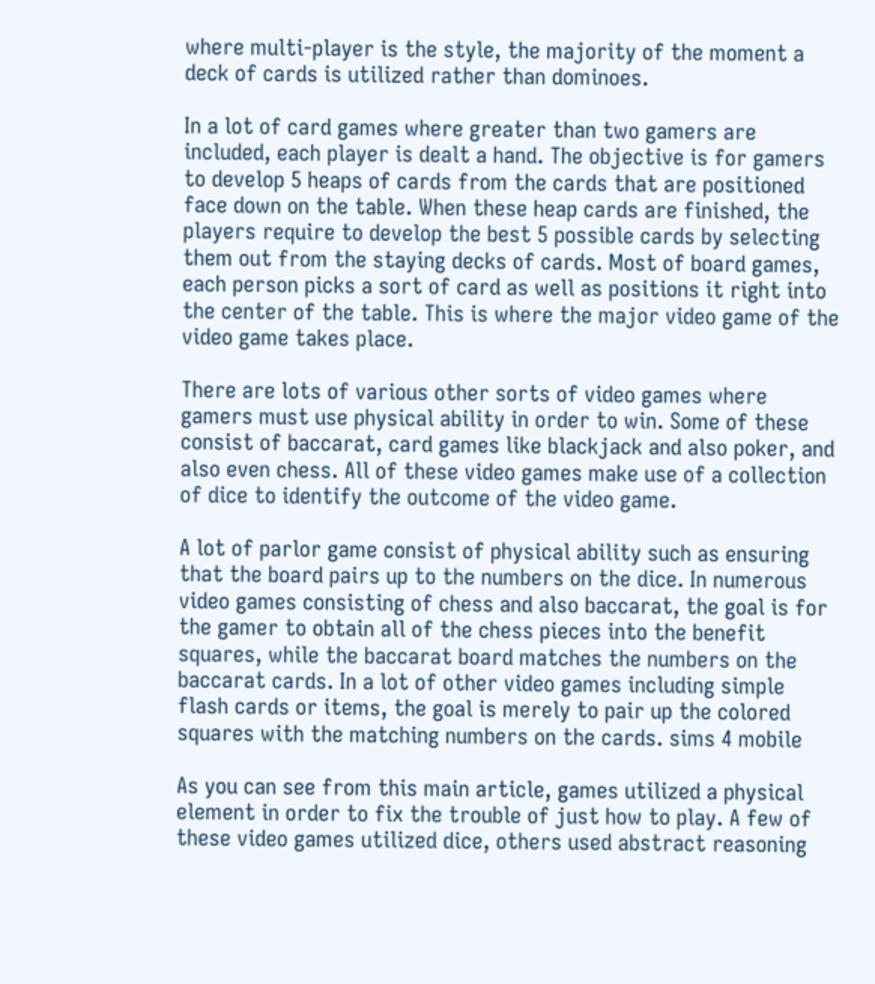where multi-player is the style, the majority of the moment a deck of cards is utilized rather than dominoes.

In a lot of card games where greater than two gamers are included, each player is dealt a hand. The objective is for gamers to develop 5 heaps of cards from the cards that are positioned face down on the table. When these heap cards are finished, the players require to develop the best 5 possible cards by selecting them out from the staying decks of cards. Most of board games, each person picks a sort of card as well as positions it right into the center of the table. This is where the major video game of the video game takes place.

There are lots of various other sorts of video games where gamers must use physical ability in order to win. Some of these consist of baccarat, card games like blackjack and also poker, and also even chess. All of these video games make use of a collection of dice to identify the outcome of the video game.

A lot of parlor game consist of physical ability such as ensuring that the board pairs up to the numbers on the dice. In numerous video games consisting of chess and also baccarat, the goal is for the gamer to obtain all of the chess pieces into the benefit squares, while the baccarat board matches the numbers on the baccarat cards. In a lot of other video games including simple flash cards or items, the goal is merely to pair up the colored squares with the matching numbers on the cards. sims 4 mobile

As you can see from this main article, games utilized a physical element in order to fix the trouble of just how to play. A few of these video games utilized dice, others used abstract reasoning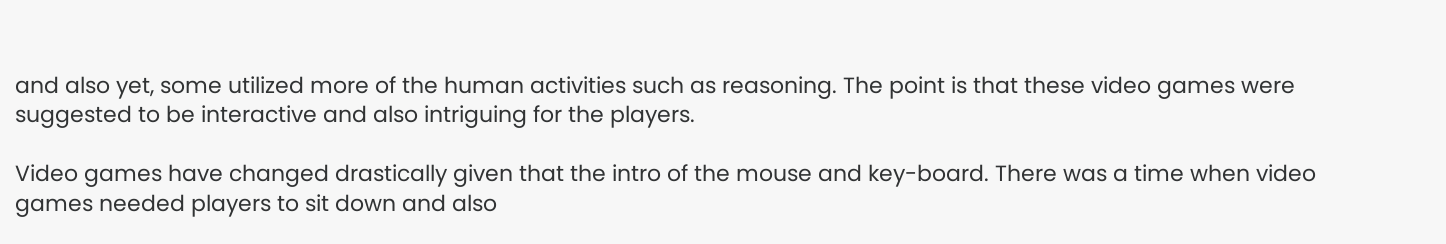and also yet, some utilized more of the human activities such as reasoning. The point is that these video games were suggested to be interactive and also intriguing for the players.

Video games have changed drastically given that the intro of the mouse and key-board. There was a time when video games needed players to sit down and also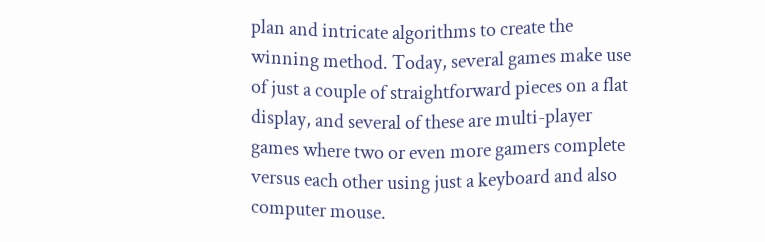plan and intricate algorithms to create the winning method. Today, several games make use of just a couple of straightforward pieces on a flat display, and several of these are multi-player games where two or even more gamers complete versus each other using just a keyboard and also computer mouse.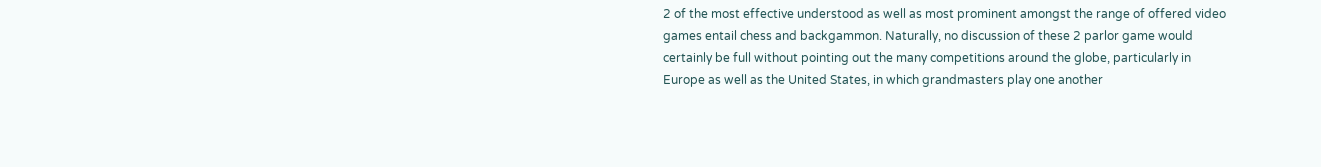2 of the most effective understood as well as most prominent amongst the range of offered video games entail chess and backgammon. Naturally, no discussion of these 2 parlor game would certainly be full without pointing out the many competitions around the globe, particularly in Europe as well as the United States, in which grandmasters play one another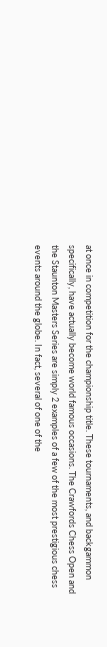at once in competition for the championship title. These tournaments, and backgammon specifically, have actually become world famous occasions. The Crawfords Chess Open and the Staunton Masters Series are simply 2 examples of a few of the most prestigious chess events around the globe. In fact, several of one of the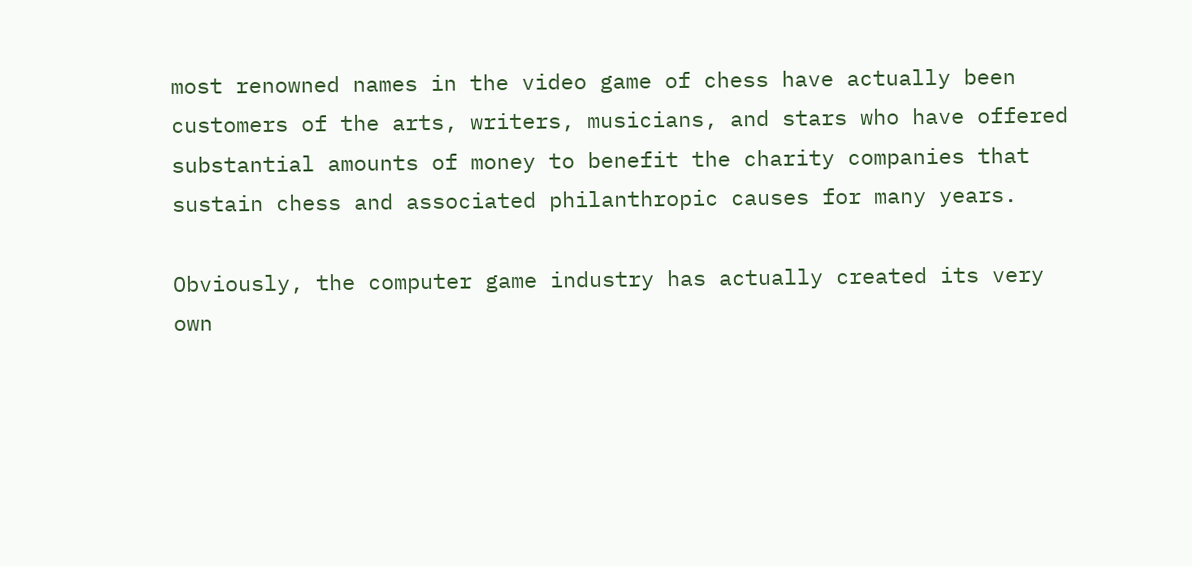most renowned names in the video game of chess have actually been customers of the arts, writers, musicians, and stars who have offered substantial amounts of money to benefit the charity companies that sustain chess and associated philanthropic causes for many years.

Obviously, the computer game industry has actually created its very own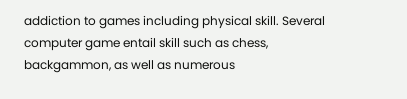addiction to games including physical skill. Several computer game entail skill such as chess, backgammon, as well as numerous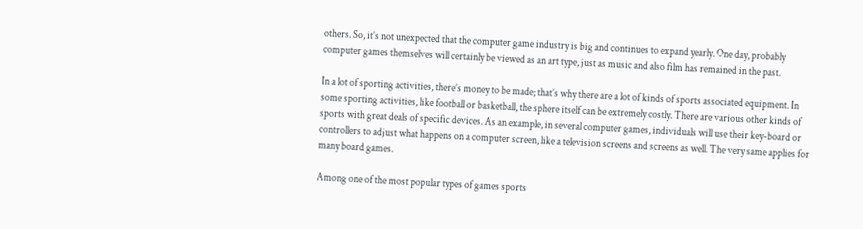others. So, it’s not unexpected that the computer game industry is big and continues to expand yearly. One day, probably computer games themselves will certainly be viewed as an art type, just as music and also film has remained in the past.

In a lot of sporting activities, there’s money to be made; that’s why there are a lot of kinds of sports associated equipment. In some sporting activities, like football or basketball, the sphere itself can be extremely costly. There are various other kinds of sports with great deals of specific devices. As an example, in several computer games, individuals will use their key-board or controllers to adjust what happens on a computer screen, like a television screens and screens as well. The very same applies for many board games.

Among one of the most popular types of games sports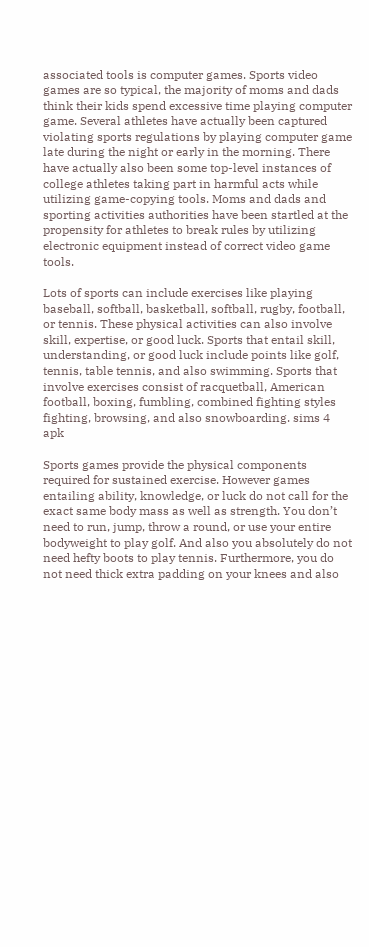associated tools is computer games. Sports video games are so typical, the majority of moms and dads think their kids spend excessive time playing computer game. Several athletes have actually been captured violating sports regulations by playing computer game late during the night or early in the morning. There have actually also been some top-level instances of college athletes taking part in harmful acts while utilizing game-copying tools. Moms and dads and sporting activities authorities have been startled at the propensity for athletes to break rules by utilizing electronic equipment instead of correct video game tools.

Lots of sports can include exercises like playing baseball, softball, basketball, softball, rugby, football, or tennis. These physical activities can also involve skill, expertise, or good luck. Sports that entail skill, understanding, or good luck include points like golf, tennis, table tennis, and also swimming. Sports that involve exercises consist of racquetball, American football, boxing, fumbling, combined fighting styles fighting, browsing, and also snowboarding. sims 4 apk

Sports games provide the physical components required for sustained exercise. However games entailing ability, knowledge, or luck do not call for the exact same body mass as well as strength. You don’t need to run, jump, throw a round, or use your entire bodyweight to play golf. And also you absolutely do not need hefty boots to play tennis. Furthermore, you do not need thick extra padding on your knees and also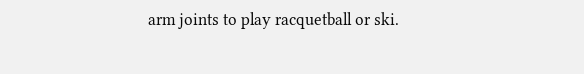arm joints to play racquetball or ski.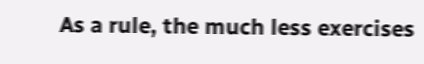As a rule, the much less exercises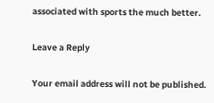associated with sports the much better.

Leave a Reply

Your email address will not be published.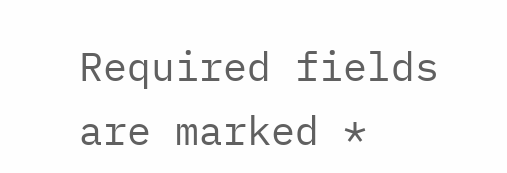Required fields are marked *